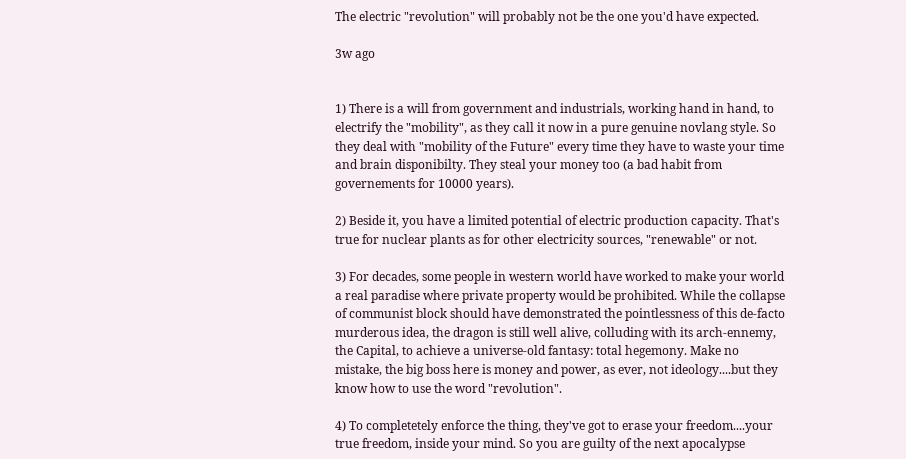The electric "revolution" will probably not be the one you'd have expected.

3w ago


1) There is a will from government and industrials, working hand in hand, to electrify the "mobility", as they call it now in a pure genuine novlang style. So they deal with "mobility of the Future" every time they have to waste your time and brain disponibilty. They steal your money too (a bad habit from governements for 10000 years).

2) Beside it, you have a limited potential of electric production capacity. That's true for nuclear plants as for other electricity sources, "renewable" or not.

3) For decades, some people in western world have worked to make your world a real paradise where private property would be prohibited. While the collapse of communist block should have demonstrated the pointlessness of this de-facto murderous idea, the dragon is still well alive, colluding with its arch-ennemy, the Capital, to achieve a universe-old fantasy: total hegemony. Make no mistake, the big boss here is money and power, as ever, not ideology....but they know how to use the word "revolution".

4) To completetely enforce the thing, they've got to erase your freedom....your true freedom, inside your mind. So you are guilty of the next apocalypse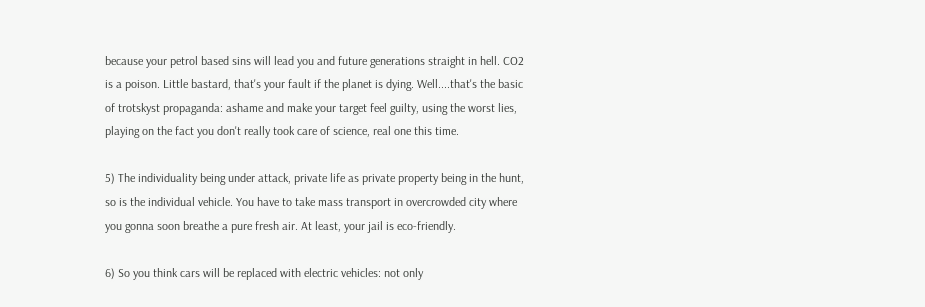because your petrol based sins will lead you and future generations straight in hell. CO2 is a poison. Little bastard, that's your fault if the planet is dying. Well....that's the basic of trotskyst propaganda: ashame and make your target feel guilty, using the worst lies, playing on the fact you don't really took care of science, real one this time.

5) The individuality being under attack, private life as private property being in the hunt, so is the individual vehicle. You have to take mass transport in overcrowded city where you gonna soon breathe a pure fresh air. At least, your jail is eco-friendly.

6) So you think cars will be replaced with electric vehicles: not only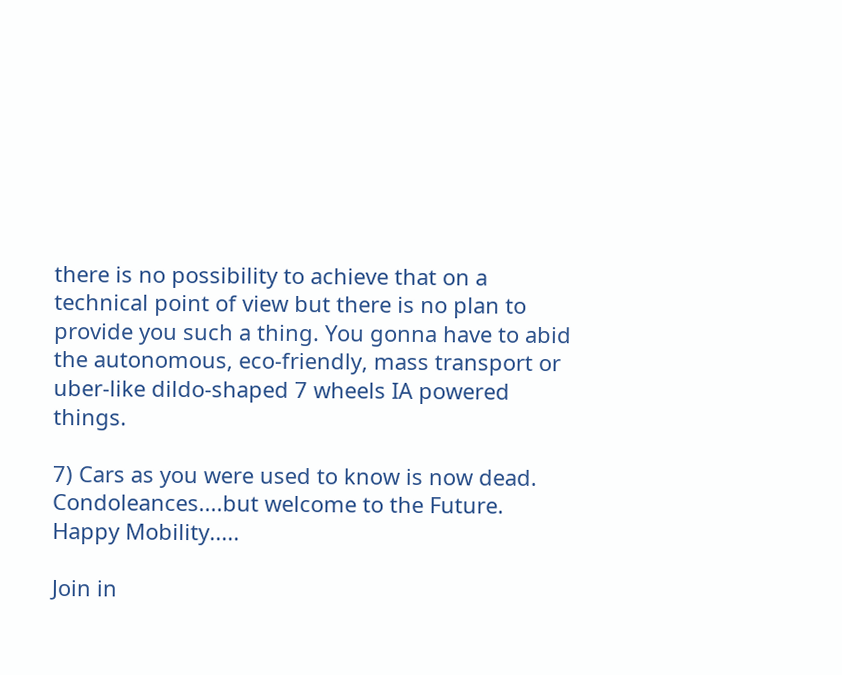there is no possibility to achieve that on a technical point of view but there is no plan to provide you such a thing. You gonna have to abid the autonomous, eco-friendly, mass transport or uber-like dildo-shaped 7 wheels IA powered things.

7) Cars as you were used to know is now dead. Condoleances....but welcome to the Future. Happy Mobility.....

Join in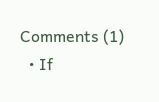Comments (1)
  • If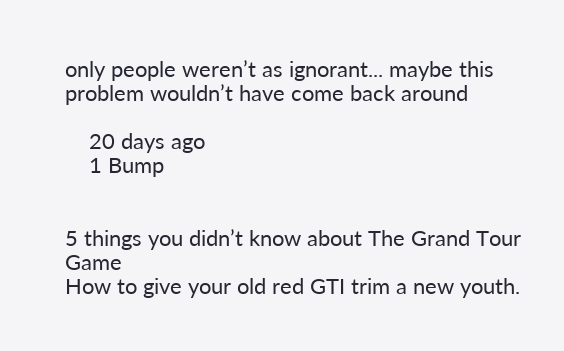only people weren’t as ignorant... maybe this problem wouldn’t have come back around

    20 days ago
    1 Bump


5 things you didn’t know about The Grand Tour Game
How to give your old red GTI trim a new youth.